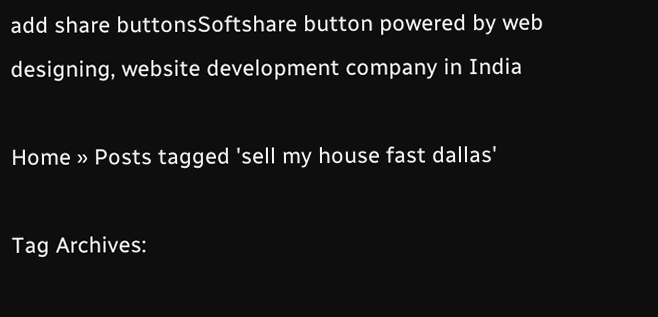add share buttonsSoftshare button powered by web designing, website development company in India

Home » Posts tagged 'sell my house fast dallas'

Tag Archives: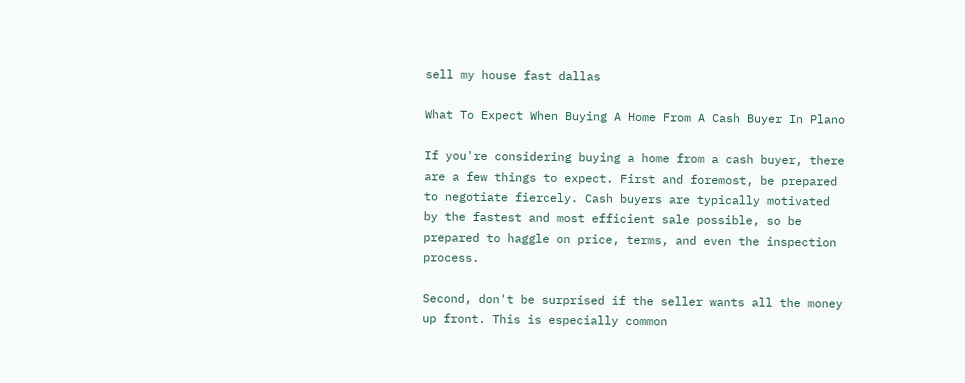sell my house fast dallas

What To Expect When Buying A Home From A Cash Buyer In Plano

If you're considering buying a home from a cash buyer, there are a few things to expect. First and foremost, be prepared to negotiate fiercely. Cash buyers are typically motivated by the fastest and most efficient sale possible, so be prepared to haggle on price, terms, and even the inspection process.

Second, don't be surprised if the seller wants all the money up front. This is especially common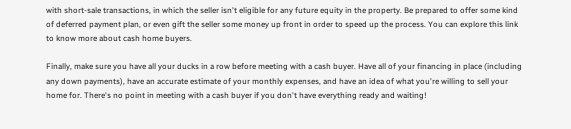with short-sale transactions, in which the seller isn't eligible for any future equity in the property. Be prepared to offer some kind of deferred payment plan, or even gift the seller some money up front in order to speed up the process. You can explore this link  to know more about cash home buyers.

Finally, make sure you have all your ducks in a row before meeting with a cash buyer. Have all of your financing in place (including any down payments), have an accurate estimate of your monthly expenses, and have an idea of what you're willing to sell your home for. There's no point in meeting with a cash buyer if you don't have everything ready and waiting!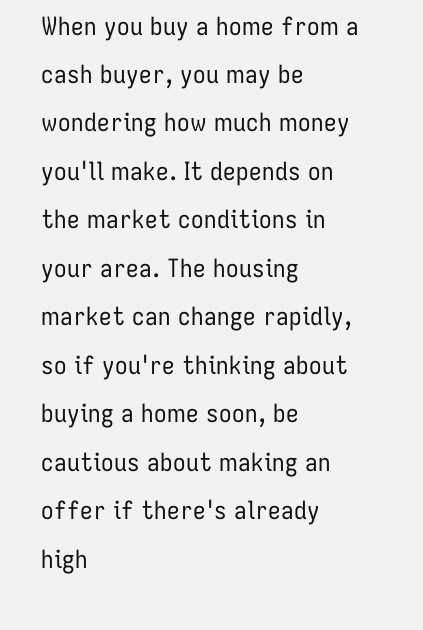When you buy a home from a cash buyer, you may be wondering how much money you'll make. It depends on the market conditions in your area. The housing market can change rapidly, so if you're thinking about buying a home soon, be cautious about making an offer if there's already high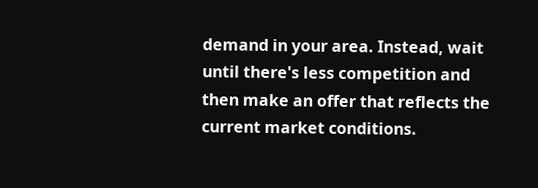demand in your area. Instead, wait until there's less competition and then make an offer that reflects the current market conditions.